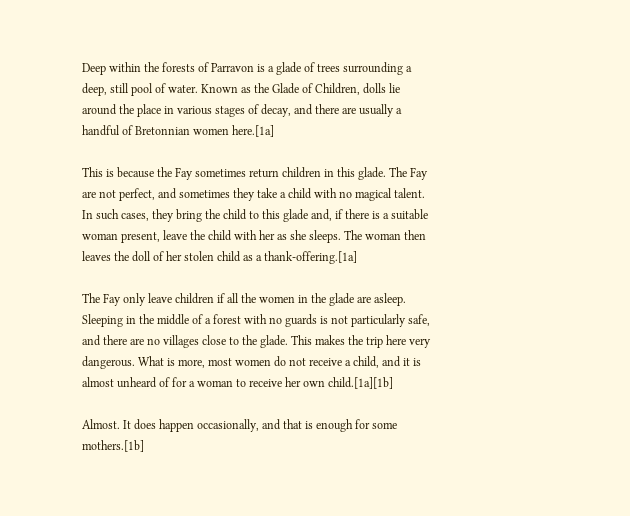Deep within the forests of Parravon is a glade of trees surrounding a deep, still pool of water. Known as the Glade of Children, dolls lie around the place in various stages of decay, and there are usually a handful of Bretonnian women here.[1a]

This is because the Fay sometimes return children in this glade. The Fay are not perfect, and sometimes they take a child with no magical talent. In such cases, they bring the child to this glade and, if there is a suitable woman present, leave the child with her as she sleeps. The woman then leaves the doll of her stolen child as a thank-offering.[1a]

The Fay only leave children if all the women in the glade are asleep. Sleeping in the middle of a forest with no guards is not particularly safe, and there are no villages close to the glade. This makes the trip here very dangerous. What is more, most women do not receive a child, and it is almost unheard of for a woman to receive her own child.[1a][1b]

Almost. It does happen occasionally, and that is enough for some mothers.[1b]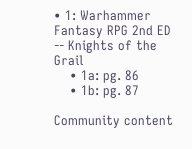• 1: Warhammer Fantasy RPG 2nd ED -- Knights of the Grail
    • 1a: pg. 86
    • 1b: pg. 87

Community content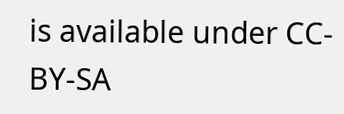is available under CC-BY-SA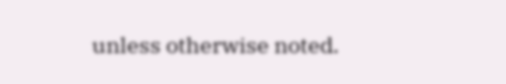unless otherwise noted.